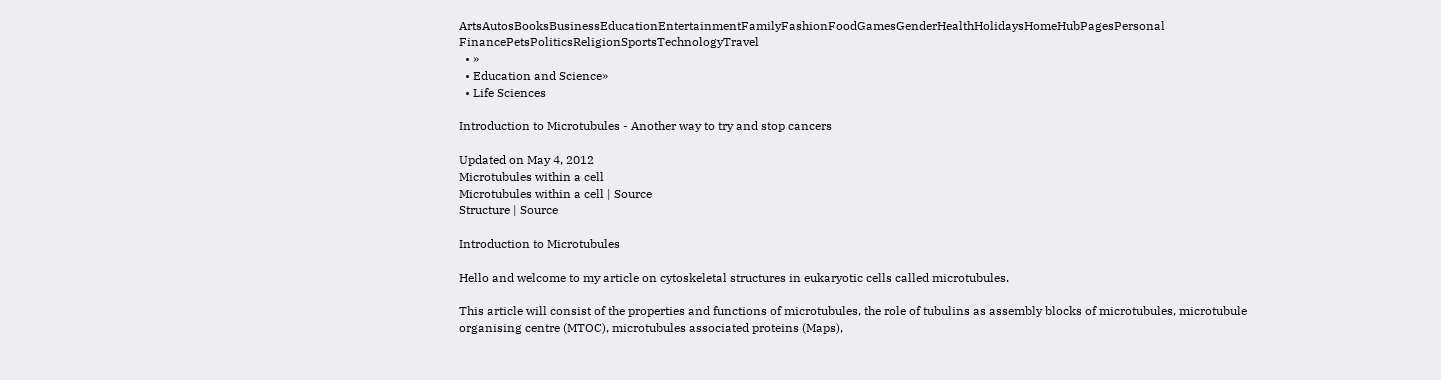ArtsAutosBooksBusinessEducationEntertainmentFamilyFashionFoodGamesGenderHealthHolidaysHomeHubPagesPersonal FinancePetsPoliticsReligionSportsTechnologyTravel
  • »
  • Education and Science»
  • Life Sciences

Introduction to Microtubules - Another way to try and stop cancers

Updated on May 4, 2012
Microtubules within a cell
Microtubules within a cell | Source
Structure | Source

Introduction to Microtubules

Hello and welcome to my article on cytoskeletal structures in eukaryotic cells called microtubules.

This article will consist of the properties and functions of microtubules, the role of tubulins as assembly blocks of microtubules, microtubule organising centre (MTOC), microtubules associated proteins (Maps),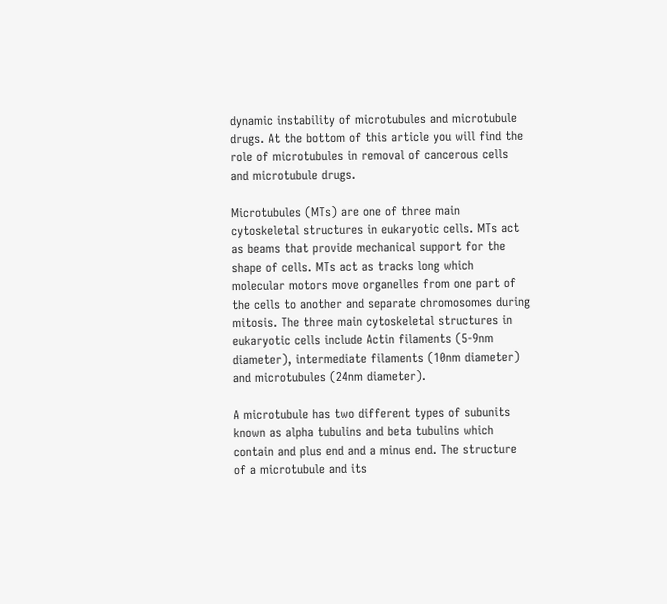dynamic instability of microtubules and microtubule drugs. At the bottom of this article you will find the role of microtubules in removal of cancerous cells and microtubule drugs.

Microtubules (MTs) are one of three main cytoskeletal structures in eukaryotic cells. MTs act as beams that provide mechanical support for the shape of cells. MTs act as tracks long which molecular motors move organelles from one part of the cells to another and separate chromosomes during mitosis. The three main cytoskeletal structures in eukaryotic cells include Actin filaments (5-9nm diameter), intermediate filaments (10nm diameter) and microtubules (24nm diameter).

A microtubule has two different types of subunits known as alpha tubulins and beta tubulins which contain and plus end and a minus end. The structure of a microtubule and its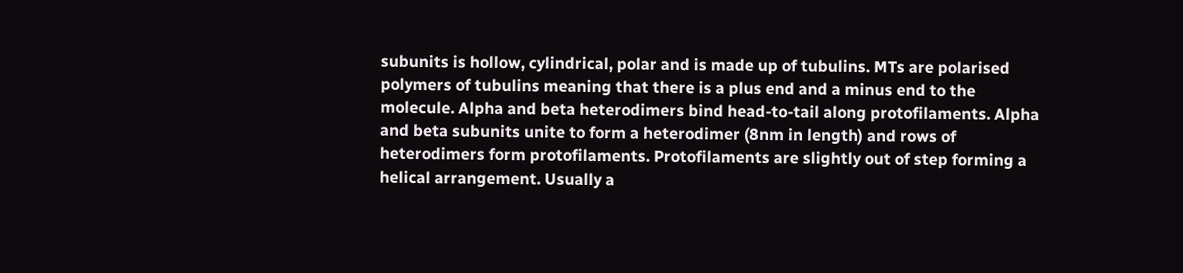subunits is hollow, cylindrical, polar and is made up of tubulins. MTs are polarised polymers of tubulins meaning that there is a plus end and a minus end to the molecule. Alpha and beta heterodimers bind head-to-tail along protofilaments. Alpha and beta subunits unite to form a heterodimer (8nm in length) and rows of heterodimers form protofilaments. Protofilaments are slightly out of step forming a helical arrangement. Usually a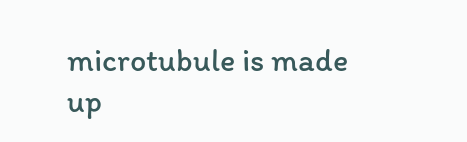microtubule is made up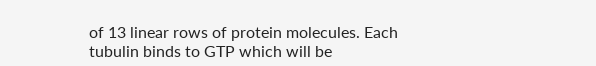of 13 linear rows of protein molecules. Each tubulin binds to GTP which will be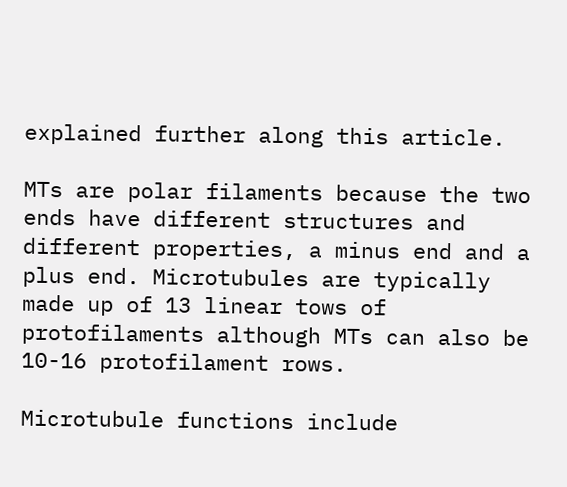explained further along this article.

MTs are polar filaments because the two ends have different structures and different properties, a minus end and a plus end. Microtubules are typically made up of 13 linear tows of protofilaments although MTs can also be 10-16 protofilament rows.

Microtubule functions include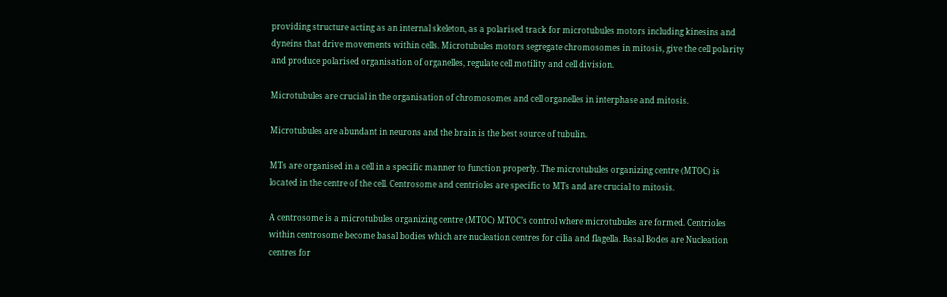providing structure acting as an internal skeleton, as a polarised track for microtubules motors including kinesins and dyneins that drive movements within cells. Microtubules motors segregate chromosomes in mitosis, give the cell polarity and produce polarised organisation of organelles, regulate cell motility and cell division.

Microtubules are crucial in the organisation of chromosomes and cell organelles in interphase and mitosis.

Microtubules are abundant in neurons and the brain is the best source of tubulin.

MTs are organised in a cell in a specific manner to function properly. The microtubules organizing centre (MTOC) is located in the centre of the cell. Centrosome and centrioles are specific to MTs and are crucial to mitosis.

A centrosome is a microtubules organizing centre (MTOC) MTOC’s control where microtubules are formed. Centrioles within centrosome become basal bodies which are nucleation centres for cilia and flagella. Basal Bodes are Nucleation centres for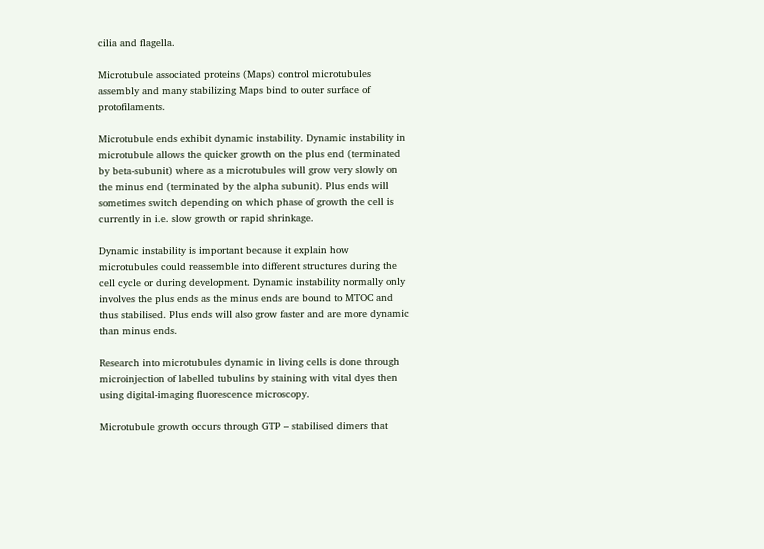cilia and flagella.

Microtubule associated proteins (Maps) control microtubules assembly and many stabilizing Maps bind to outer surface of protofilaments.

Microtubule ends exhibit dynamic instability. Dynamic instability in microtubule allows the quicker growth on the plus end (terminated by beta-subunit) where as a microtubules will grow very slowly on the minus end (terminated by the alpha subunit). Plus ends will sometimes switch depending on which phase of growth the cell is currently in i.e. slow growth or rapid shrinkage.

Dynamic instability is important because it explain how microtubules could reassemble into different structures during the cell cycle or during development. Dynamic instability normally only involves the plus ends as the minus ends are bound to MTOC and thus stabilised. Plus ends will also grow faster and are more dynamic than minus ends.

Research into microtubules dynamic in living cells is done through microinjection of labelled tubulins by staining with vital dyes then using digital-imaging fluorescence microscopy.

Microtubule growth occurs through GTP – stabilised dimers that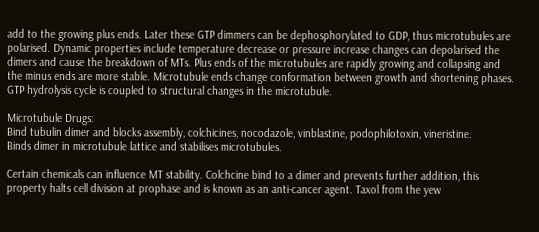add to the growing plus ends. Later these GTP dimmers can be dephosphorylated to GDP, thus microtubules are polarised. Dynamic properties include temperature decrease or pressure increase changes can depolarised the dimers and cause the breakdown of MTs. Plus ends of the microtubules are rapidly growing and collapsing and the minus ends are more stable. Microtubule ends change conformation between growth and shortening phases. GTP hydrolysis cycle is coupled to structural changes in the microtubule.

Microtubule Drugs:
Bind tubulin dimer and blocks assembly, colchicines, nocodazole, vinblastine, podophilotoxin, vineristine.
Binds dimer in microtubule lattice and stabilises microtubules.

Certain chemicals can influence MT stability. Colchcine bind to a dimer and prevents further addition, this property halts cell division at prophase and is known as an anti-cancer agent. Taxol from the yew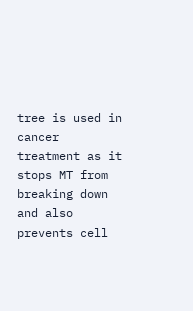tree is used in cancer treatment as it stops MT from breaking down and also prevents cell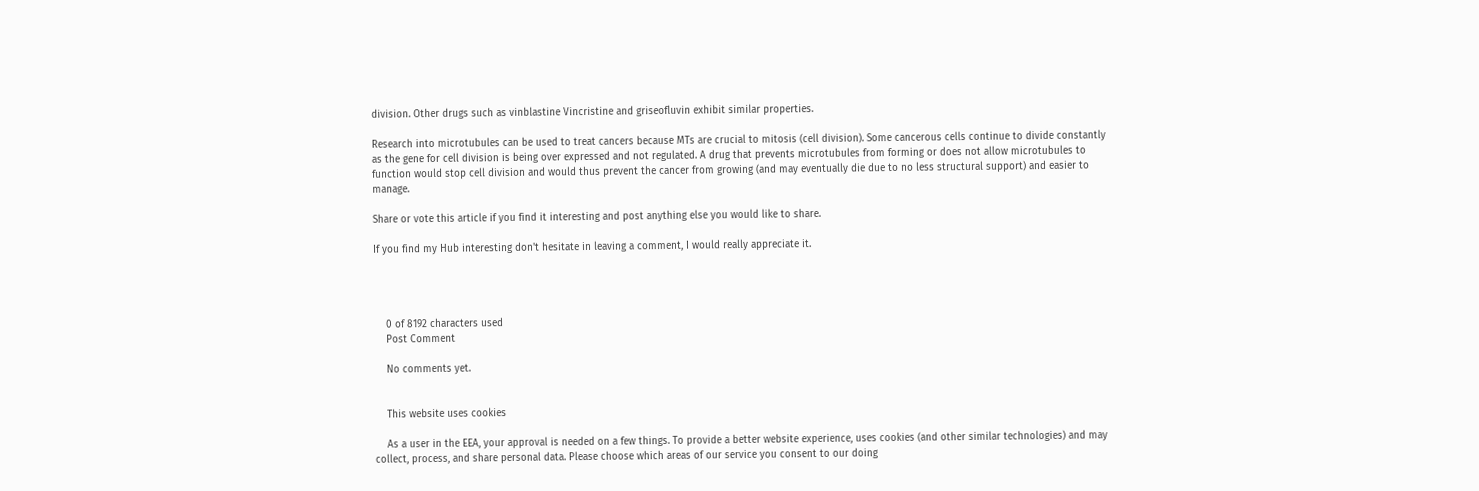division. Other drugs such as vinblastine Vincristine and griseofluvin exhibit similar properties.

Research into microtubules can be used to treat cancers because MTs are crucial to mitosis (cell division). Some cancerous cells continue to divide constantly as the gene for cell division is being over expressed and not regulated. A drug that prevents microtubules from forming or does not allow microtubules to function would stop cell division and would thus prevent the cancer from growing (and may eventually die due to no less structural support) and easier to manage.

Share or vote this article if you find it interesting and post anything else you would like to share.

If you find my Hub interesting don't hesitate in leaving a comment, I would really appreciate it.




    0 of 8192 characters used
    Post Comment

    No comments yet.


    This website uses cookies

    As a user in the EEA, your approval is needed on a few things. To provide a better website experience, uses cookies (and other similar technologies) and may collect, process, and share personal data. Please choose which areas of our service you consent to our doing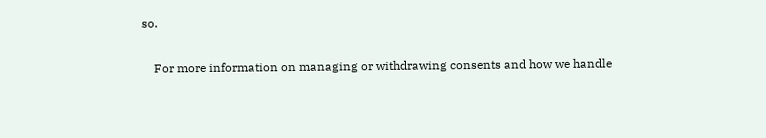so.

    For more information on managing or withdrawing consents and how we handle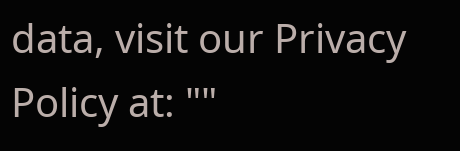data, visit our Privacy Policy at: ""